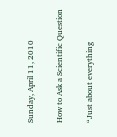Sunday, April 11, 2010

How to Ask a Scientific Question

“Just about everything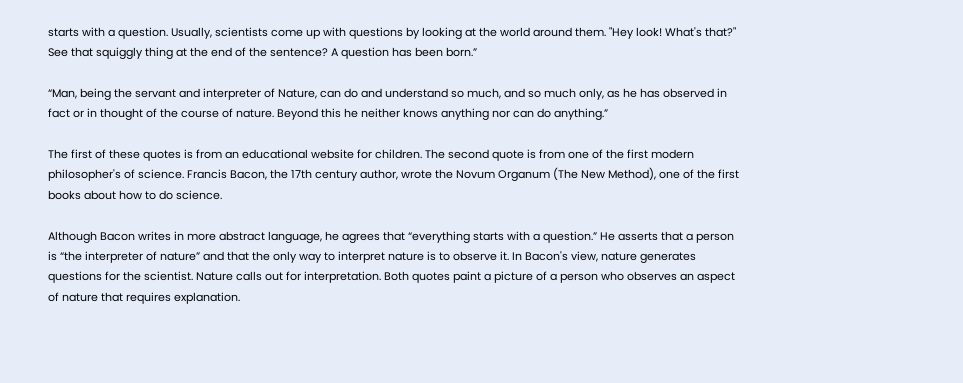starts with a question. Usually, scientists come up with questions by looking at the world around them. "Hey look! What's that?" See that squiggly thing at the end of the sentence? A question has been born.”

“Man, being the servant and interpreter of Nature, can do and understand so much, and so much only, as he has observed in fact or in thought of the course of nature. Beyond this he neither knows anything nor can do anything.”

The first of these quotes is from an educational website for children. The second quote is from one of the first modern philosopher's of science. Francis Bacon, the 17th century author, wrote the Novum Organum (The New Method), one of the first books about how to do science.

Although Bacon writes in more abstract language, he agrees that “everything starts with a question.” He asserts that a person is “the interpreter of nature” and that the only way to interpret nature is to observe it. In Bacon's view, nature generates questions for the scientist. Nature calls out for interpretation. Both quotes paint a picture of a person who observes an aspect of nature that requires explanation.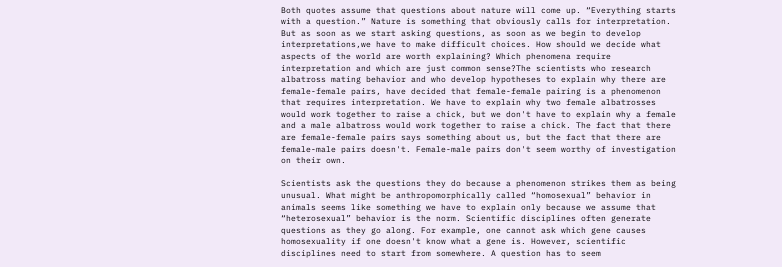Both quotes assume that questions about nature will come up. “Everything starts with a question.” Nature is something that obviously calls for interpretation. But as soon as we start asking questions, as soon as we begin to develop interpretations,we have to make difficult choices. How should we decide what aspects of the world are worth explaining? Which phenomena require interpretation and which are just common sense?The scientists who research albatross mating behavior and who develop hypotheses to explain why there are female-female pairs, have decided that female-female pairing is a phenomenon that requires interpretation. We have to explain why two female albatrosses would work together to raise a chick, but we don't have to explain why a female and a male albatross would work together to raise a chick. The fact that there are female-female pairs says something about us, but the fact that there are female-male pairs doesn't. Female-male pairs don't seem worthy of investigation on their own.

Scientists ask the questions they do because a phenomenon strikes them as being unusual. What might be anthropomorphically called “homosexual” behavior in animals seems like something we have to explain only because we assume that “heterosexual” behavior is the norm. Scientific disciplines often generate questions as they go along. For example, one cannot ask which gene causes homosexuality if one doesn't know what a gene is. However, scientific disciplines need to start from somewhere. A question has to seem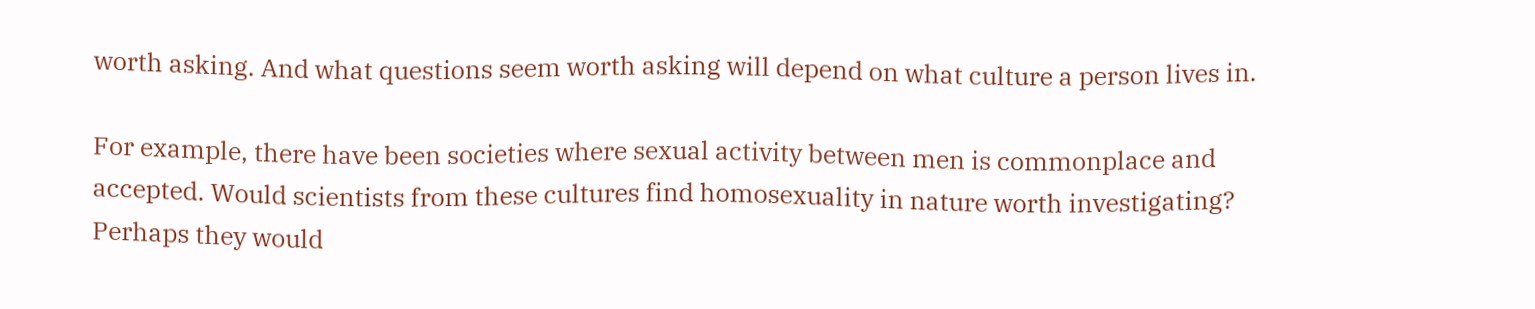worth asking. And what questions seem worth asking will depend on what culture a person lives in.

For example, there have been societies where sexual activity between men is commonplace and accepted. Would scientists from these cultures find homosexuality in nature worth investigating? Perhaps they would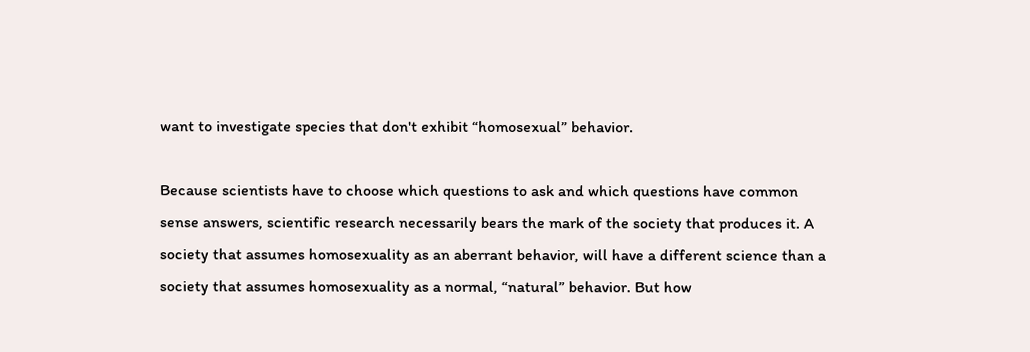want to investigate species that don't exhibit “homosexual” behavior.

Because scientists have to choose which questions to ask and which questions have common sense answers, scientific research necessarily bears the mark of the society that produces it. A society that assumes homosexuality as an aberrant behavior, will have a different science than a society that assumes homosexuality as a normal, “natural” behavior. But how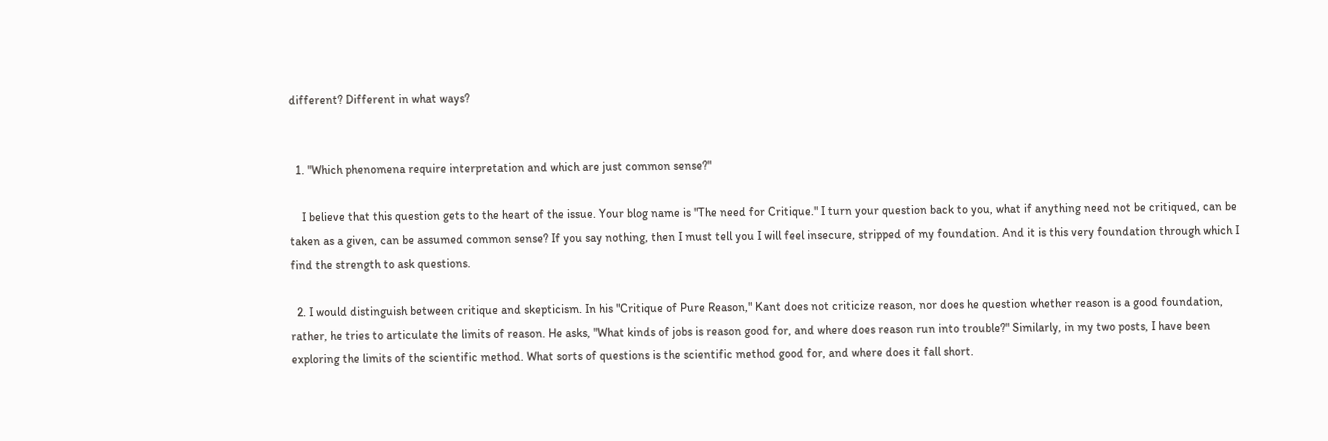different? Different in what ways?


  1. "Which phenomena require interpretation and which are just common sense?"

    I believe that this question gets to the heart of the issue. Your blog name is "The need for Critique." I turn your question back to you, what if anything need not be critiqued, can be taken as a given, can be assumed common sense? If you say nothing, then I must tell you I will feel insecure, stripped of my foundation. And it is this very foundation through which I find the strength to ask questions.

  2. I would distinguish between critique and skepticism. In his "Critique of Pure Reason," Kant does not criticize reason, nor does he question whether reason is a good foundation, rather, he tries to articulate the limits of reason. He asks, "What kinds of jobs is reason good for, and where does reason run into trouble?" Similarly, in my two posts, I have been exploring the limits of the scientific method. What sorts of questions is the scientific method good for, and where does it fall short.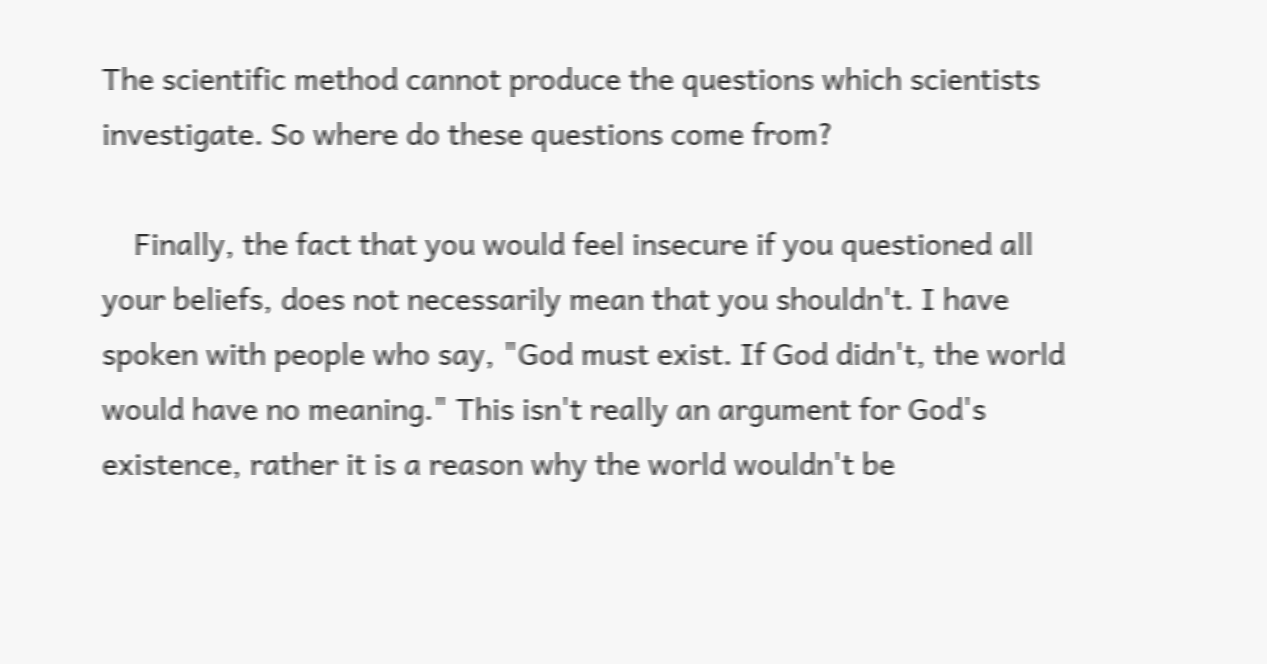The scientific method cannot produce the questions which scientists investigate. So where do these questions come from?

    Finally, the fact that you would feel insecure if you questioned all your beliefs, does not necessarily mean that you shouldn't. I have spoken with people who say, "God must exist. If God didn't, the world would have no meaning." This isn't really an argument for God's existence, rather it is a reason why the world wouldn't be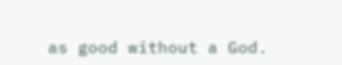as good without a God.